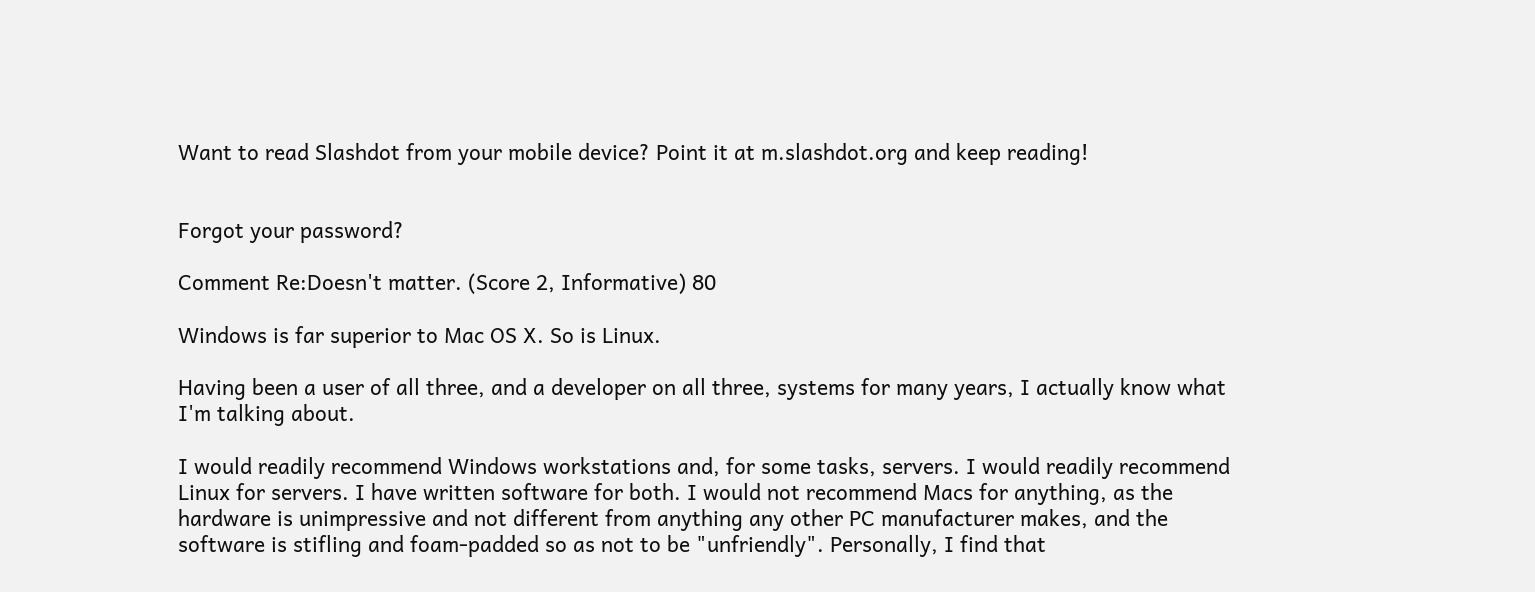Want to read Slashdot from your mobile device? Point it at m.slashdot.org and keep reading!


Forgot your password?

Comment Re:Doesn't matter. (Score 2, Informative) 80

Windows is far superior to Mac OS X. So is Linux.

Having been a user of all three, and a developer on all three, systems for many years, I actually know what I'm talking about.

I would readily recommend Windows workstations and, for some tasks, servers. I would readily recommend Linux for servers. I have written software for both. I would not recommend Macs for anything, as the hardware is unimpressive and not different from anything any other PC manufacturer makes, and the software is stifling and foam-padded so as not to be "unfriendly". Personally, I find that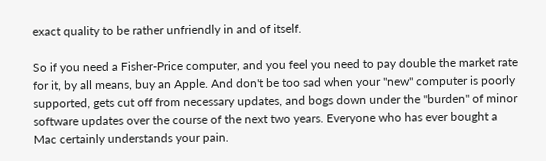exact quality to be rather unfriendly in and of itself.

So if you need a Fisher-Price computer, and you feel you need to pay double the market rate for it, by all means, buy an Apple. And don't be too sad when your "new" computer is poorly supported, gets cut off from necessary updates, and bogs down under the "burden" of minor software updates over the course of the next two years. Everyone who has ever bought a Mac certainly understands your pain.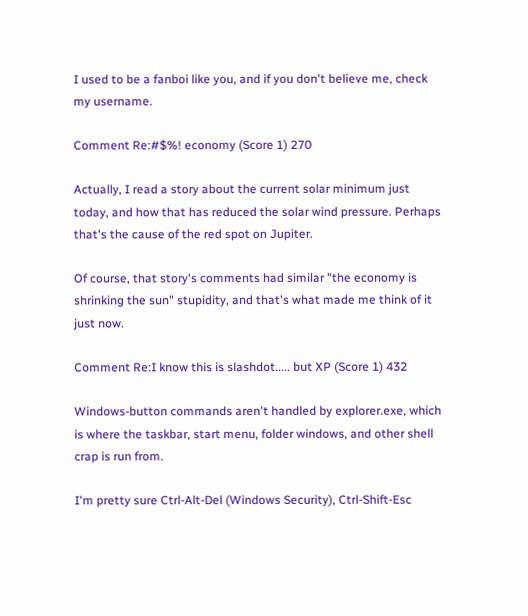I used to be a fanboi like you, and if you don't believe me, check my username.

Comment Re:#$%! economy (Score 1) 270

Actually, I read a story about the current solar minimum just today, and how that has reduced the solar wind pressure. Perhaps that's the cause of the red spot on Jupiter.

Of course, that story's comments had similar "the economy is shrinking the sun" stupidity, and that's what made me think of it just now.

Comment Re:I know this is slashdot..... but XP (Score 1) 432

Windows-button commands aren't handled by explorer.exe, which is where the taskbar, start menu, folder windows, and other shell crap is run from.

I'm pretty sure Ctrl-Alt-Del (Windows Security), Ctrl-Shift-Esc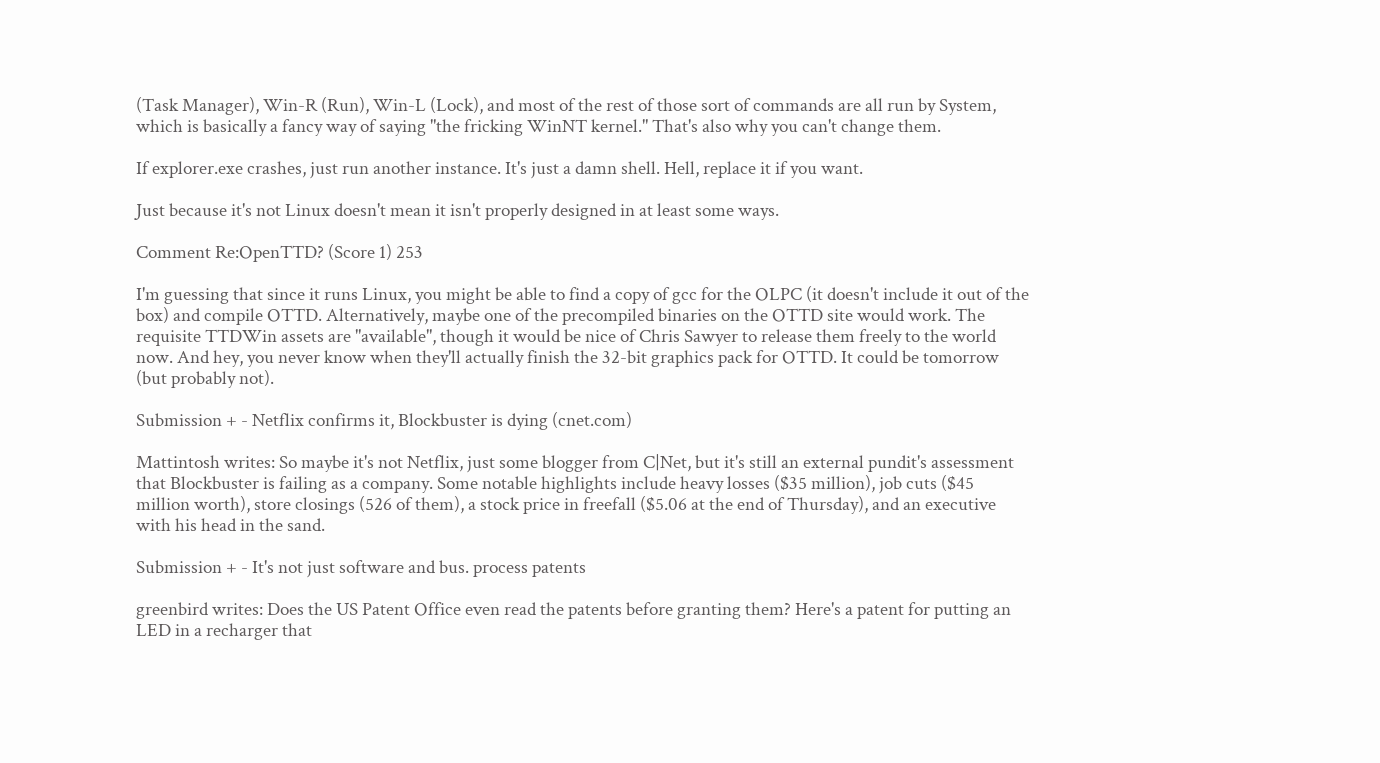(Task Manager), Win-R (Run), Win-L (Lock), and most of the rest of those sort of commands are all run by System, which is basically a fancy way of saying "the fricking WinNT kernel." That's also why you can't change them.

If explorer.exe crashes, just run another instance. It's just a damn shell. Hell, replace it if you want.

Just because it's not Linux doesn't mean it isn't properly designed in at least some ways.

Comment Re:OpenTTD? (Score 1) 253

I'm guessing that since it runs Linux, you might be able to find a copy of gcc for the OLPC (it doesn't include it out of the box) and compile OTTD. Alternatively, maybe one of the precompiled binaries on the OTTD site would work. The requisite TTDWin assets are "available", though it would be nice of Chris Sawyer to release them freely to the world now. And hey, you never know when they'll actually finish the 32-bit graphics pack for OTTD. It could be tomorrow (but probably not).

Submission + - Netflix confirms it, Blockbuster is dying (cnet.com)

Mattintosh writes: So maybe it's not Netflix, just some blogger from C|Net, but it's still an external pundit's assessment that Blockbuster is failing as a company. Some notable highlights include heavy losses ($35 million), job cuts ($45 million worth), store closings (526 of them), a stock price in freefall ($5.06 at the end of Thursday), and an executive with his head in the sand.

Submission + - It's not just software and bus. process patents

greenbird writes: Does the US Patent Office even read the patents before granting them? Here's a patent for putting an LED in a recharger that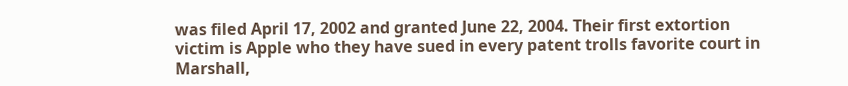was filed April 17, 2002 and granted June 22, 2004. Their first extortion victim is Apple who they have sued in every patent trolls favorite court in Marshall,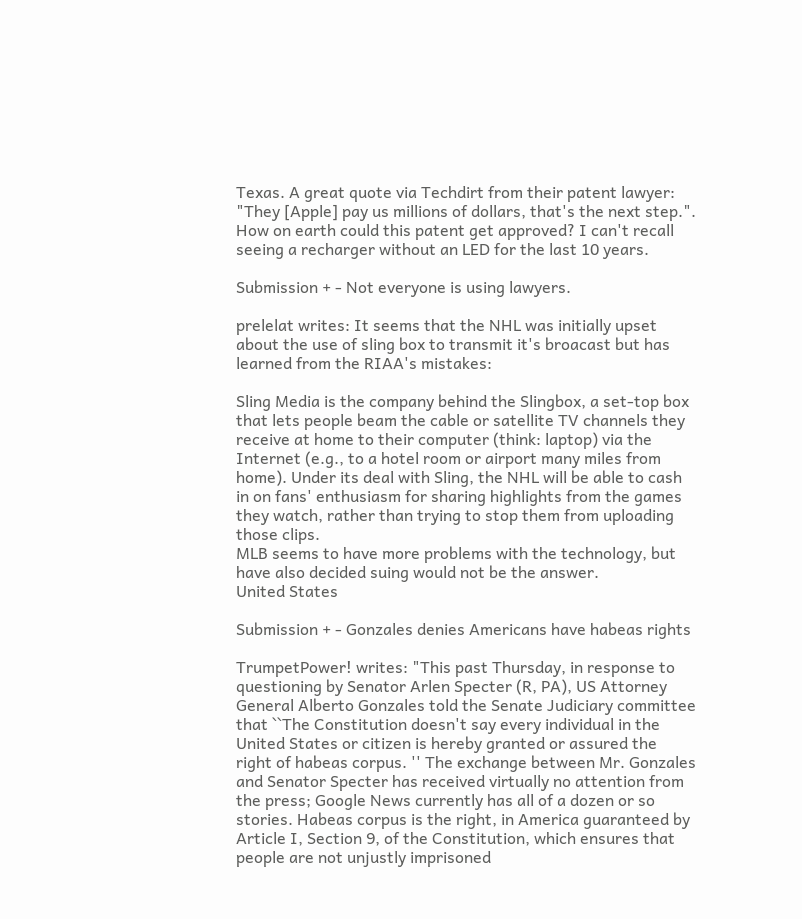Texas. A great quote via Techdirt from their patent lawyer: "They [Apple] pay us millions of dollars, that's the next step.". How on earth could this patent get approved? I can't recall seeing a recharger without an LED for the last 10 years.

Submission + - Not everyone is using lawyers.

prelelat writes: It seems that the NHL was initially upset about the use of sling box to transmit it's broacast but has learned from the RIAA's mistakes:

Sling Media is the company behind the Slingbox, a set-top box that lets people beam the cable or satellite TV channels they receive at home to their computer (think: laptop) via the Internet (e.g., to a hotel room or airport many miles from home). Under its deal with Sling, the NHL will be able to cash in on fans' enthusiasm for sharing highlights from the games they watch, rather than trying to stop them from uploading those clips.
MLB seems to have more problems with the technology, but have also decided suing would not be the answer.
United States

Submission + - Gonzales denies Americans have habeas rights

TrumpetPower! writes: "This past Thursday, in response to questioning by Senator Arlen Specter (R, PA), US Attorney General Alberto Gonzales told the Senate Judiciary committee that ``The Constitution doesn't say every individual in the United States or citizen is hereby granted or assured the right of habeas corpus. '' The exchange between Mr. Gonzales and Senator Specter has received virtually no attention from the press; Google News currently has all of a dozen or so stories. Habeas corpus is the right, in America guaranteed by Article I, Section 9, of the Constitution, which ensures that people are not unjustly imprisoned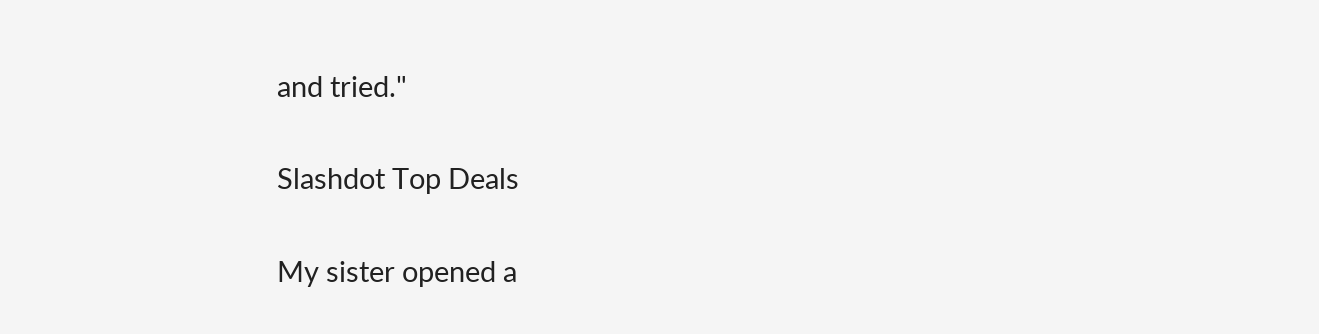and tried."

Slashdot Top Deals

My sister opened a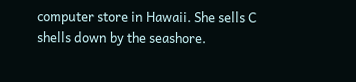computer store in Hawaii. She sells C shells down by the seashore.